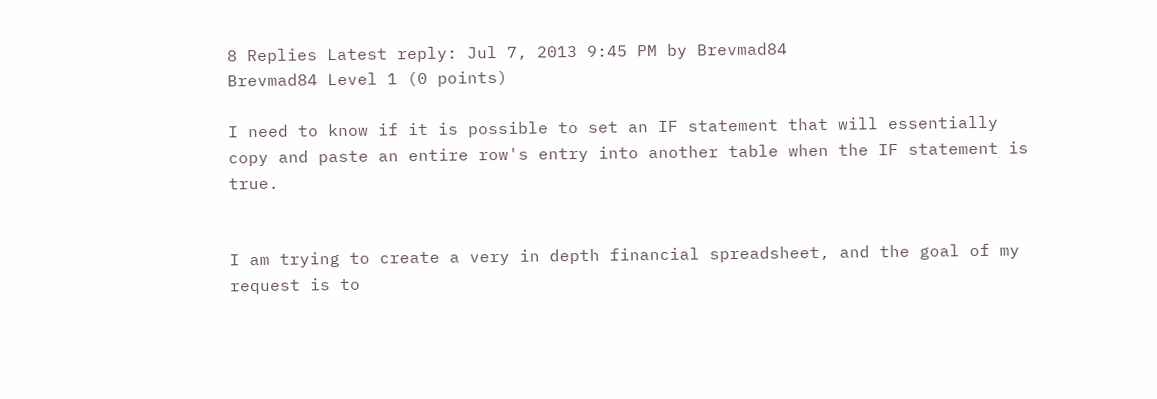8 Replies Latest reply: Jul 7, 2013 9:45 PM by Brevmad84
Brevmad84 Level 1 (0 points)

I need to know if it is possible to set an IF statement that will essentially copy and paste an entire row's entry into another table when the IF statement is true.


I am trying to create a very in depth financial spreadsheet, and the goal of my request is to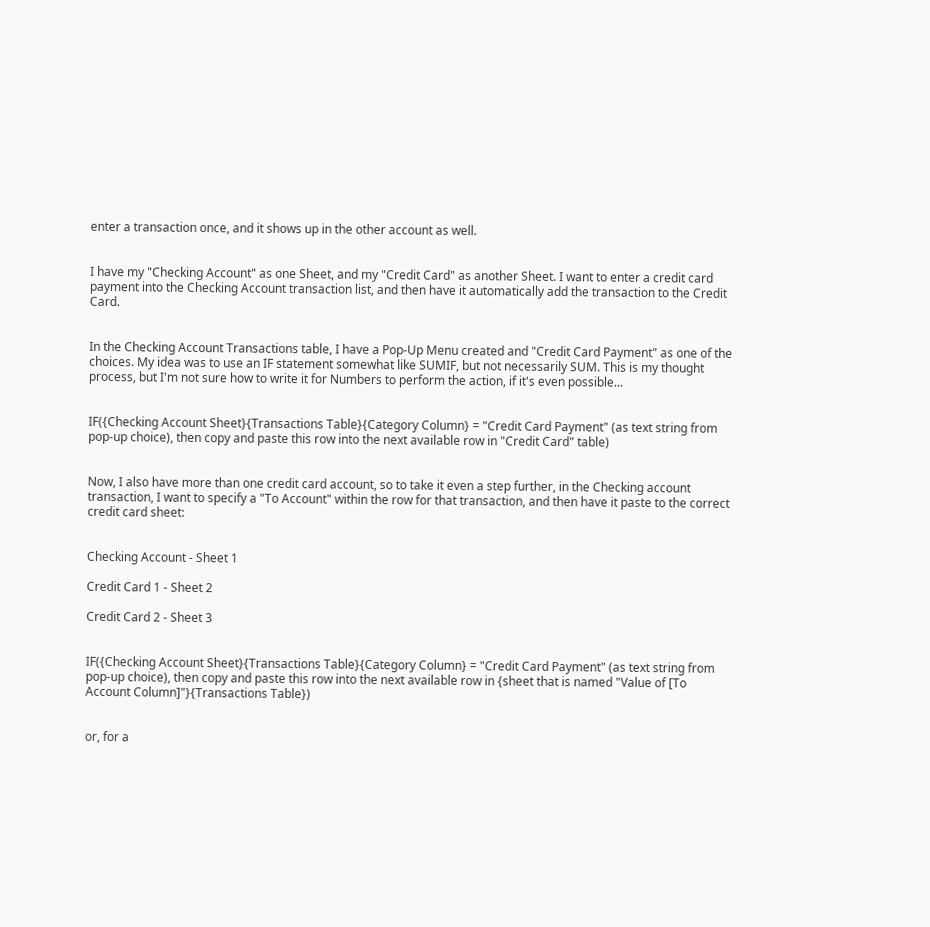enter a transaction once, and it shows up in the other account as well.


I have my "Checking Account" as one Sheet, and my "Credit Card" as another Sheet. I want to enter a credit card payment into the Checking Account transaction list, and then have it automatically add the transaction to the Credit Card.


In the Checking Account Transactions table, I have a Pop-Up Menu created and "Credit Card Payment" as one of the choices. My idea was to use an IF statement somewhat like SUMIF, but not necessarily SUM. This is my thought process, but I'm not sure how to write it for Numbers to perform the action, if it's even possible...


IF({Checking Account Sheet}{Transactions Table}{Category Column} = "Credit Card Payment" (as text string from pop-up choice), then copy and paste this row into the next available row in "Credit Card" table)


Now, I also have more than one credit card account, so to take it even a step further, in the Checking account transaction, I want to specify a "To Account" within the row for that transaction, and then have it paste to the correct credit card sheet:


Checking Account - Sheet 1

Credit Card 1 - Sheet 2

Credit Card 2 - Sheet 3


IF({Checking Account Sheet}{Transactions Table}{Category Column} = "Credit Card Payment" (as text string from pop-up choice), then copy and paste this row into the next available row in {sheet that is named "Value of [To Account Column]"}{Transactions Table})


or, for a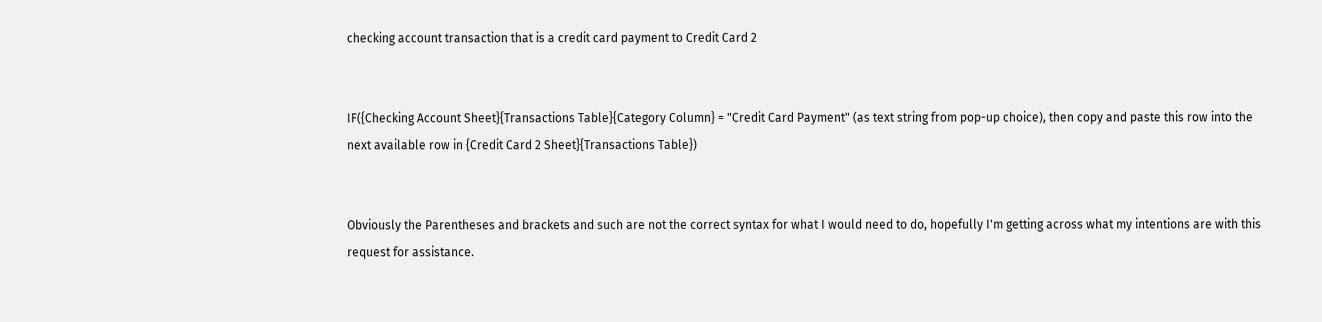checking account transaction that is a credit card payment to Credit Card 2


IF({Checking Account Sheet}{Transactions Table}{Category Column} = "Credit Card Payment" (as text string from pop-up choice), then copy and paste this row into the next available row in {Credit Card 2 Sheet}{Transactions Table})


Obviously the Parentheses and brackets and such are not the correct syntax for what I would need to do, hopefully I'm getting across what my intentions are with this request for assistance.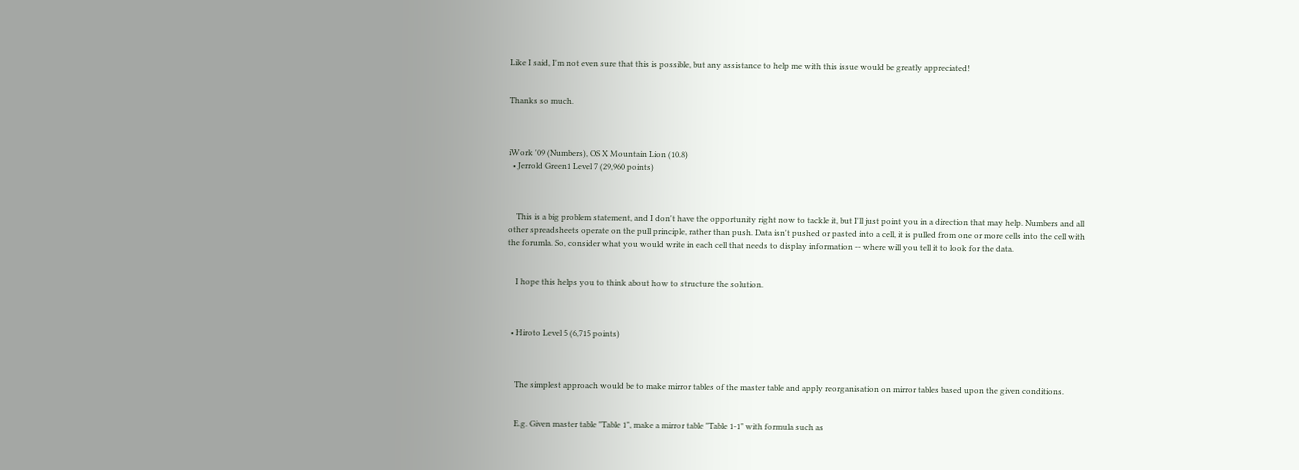Like I said, I'm not even sure that this is possible, but any assistance to help me with this issue would be greatly appreciated!


Thanks so much.



iWork '09 (Numbers), OS X Mountain Lion (10.8)
  • Jerrold Green1 Level 7 (29,960 points)



    This is a big problem statement, and I don't have the opportunity right now to tackle it, but I'll just point you in a direction that may help. Numbers and all other spreadsheets operate on the pull principle, rather than push. Data isn't pushed or pasted into a cell, it is pulled from one or more cells into the cell with the forumla. So, consider what you would write in each cell that needs to display information -- where will you tell it to look for the data.


    I hope this helps you to think about how to structure the solution.



  • Hiroto Level 5 (6,715 points)



    The simplest approach would be to make mirror tables of the master table and apply reorganisation on mirror tables based upon the given conditions.


    E.g. Given master table "Table 1", make a mirror table "Table 1-1" with formula such as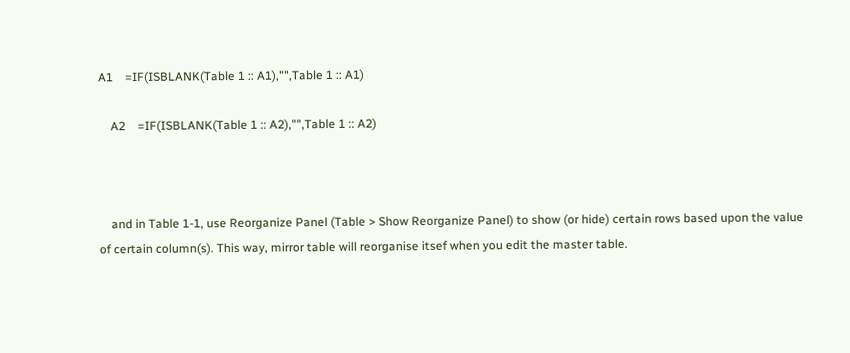A1    =IF(ISBLANK(Table 1 :: A1),"",Table 1 :: A1)

    A2    =IF(ISBLANK(Table 1 :: A2),"",Table 1 :: A2)



    and in Table 1-1, use Reorganize Panel (Table > Show Reorganize Panel) to show (or hide) certain rows based upon the value of certain column(s). This way, mirror table will reorganise itsef when you edit the master table.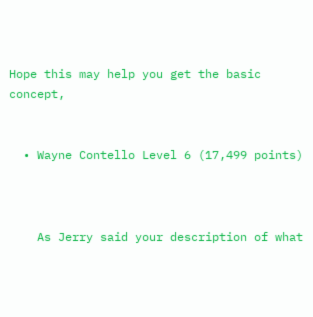Hope this may help you get the basic concept,


  • Wayne Contello Level 6 (17,499 points)



    As Jerry said your description of what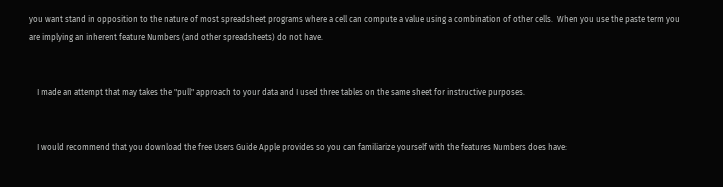you want stand in opposition to the nature of most spreadsheet programs where a cell can compute a value using a combination of other cells.  When you use the paste term you are implying an inherent feature Numbers (and other spreadsheets) do not have.


    I made an attempt that may takes the "pull" approach to your data and I used three tables on the same sheet for instructive purposes.


    I would recommend that you download the free Users Guide Apple provides so you can familiarize yourself with the features Numbers does have: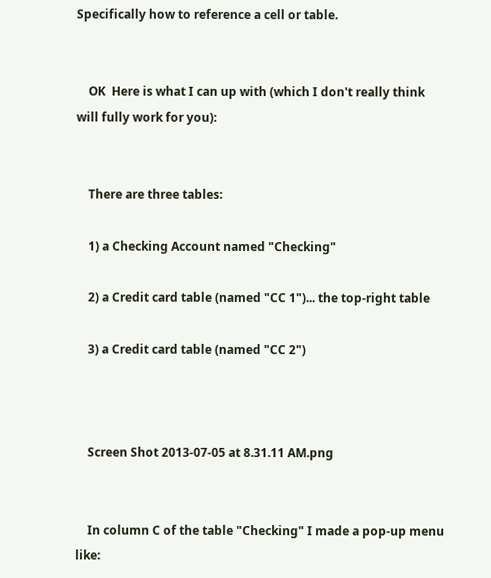Specifically how to reference a cell or table.


    OK  Here is what I can up with (which I don't really think will fully work for you):


    There are three tables:

    1) a Checking Account named "Checking"

    2) a Credit card table (named "CC 1")... the top-right table

    3) a Credit card table (named "CC 2")



    Screen Shot 2013-07-05 at 8.31.11 AM.png


    In column C of the table "Checking" I made a pop-up menu like: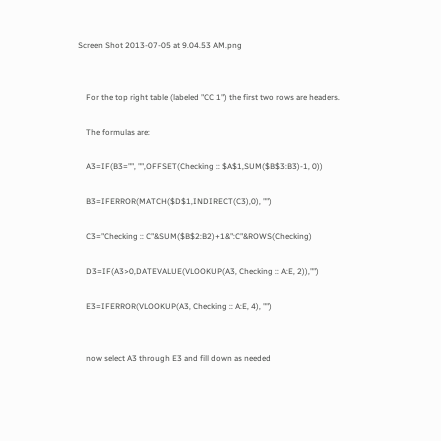Screen Shot 2013-07-05 at 9.04.53 AM.png


    For the top right table (labeled "CC 1") the first two rows are headers.

    The formulas are:

    A3=IF(B3="", "",OFFSET(Checking :: $A$1,SUM($B$3:B3)-1, 0))

    B3=IFERROR(MATCH($D$1,INDIRECT(C3),0), "")

    C3="Checking :: C"&SUM($B$2:B2)+1&":C"&ROWS(Checking)

    D3=IF(A3>0,DATEVALUE(VLOOKUP(A3, Checking :: A:E, 2)),"")

    E3=IFERROR(VLOOKUP(A3, Checking :: A:E, 4), "")


    now select A3 through E3 and fill down as needed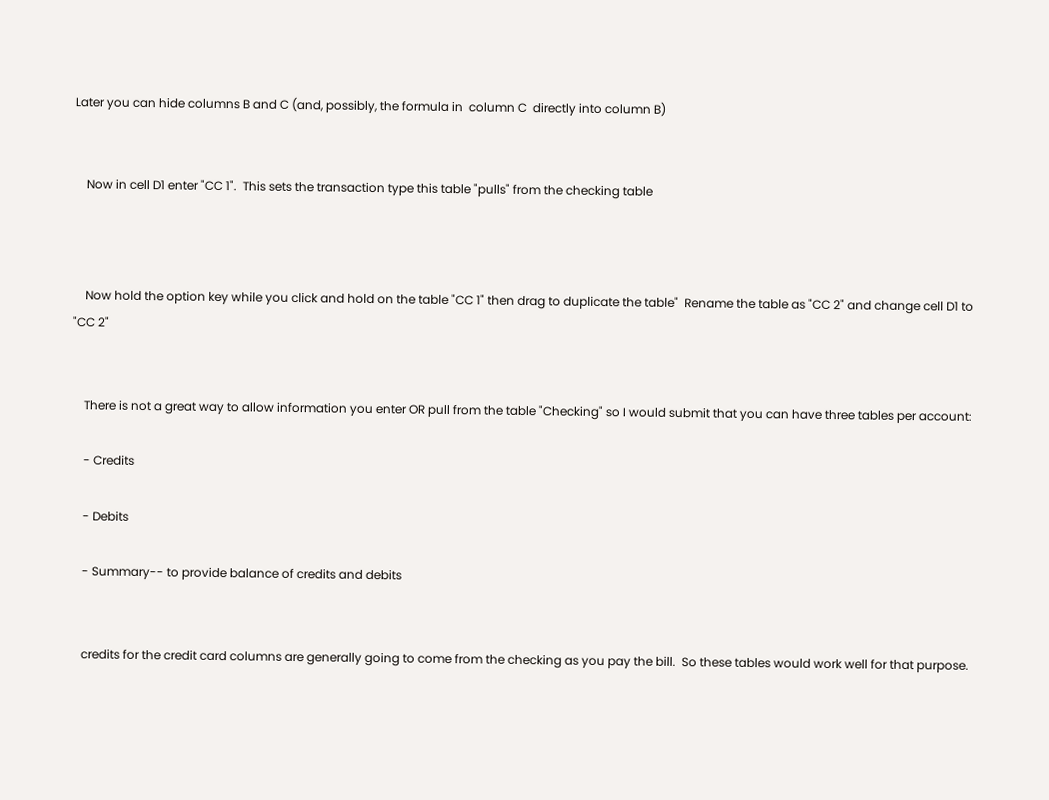Later you can hide columns B and C (and, possibly, the formula in  column C  directly into column B)


    Now in cell D1 enter "CC 1".  This sets the transaction type this table "pulls" from the checking table



    Now hold the option key while you click and hold on the table "CC 1" then drag to duplicate the table"  Rename the table as "CC 2" and change cell D1 to "CC 2"


    There is not a great way to allow information you enter OR pull from the table "Checking" so I would submit that you can have three tables per account:

    - Credits

    - Debits

    - Summary-- to provide balance of credits and debits


    credits for the credit card columns are generally going to come from the checking as you pay the bill.  So these tables would work well for that purpose.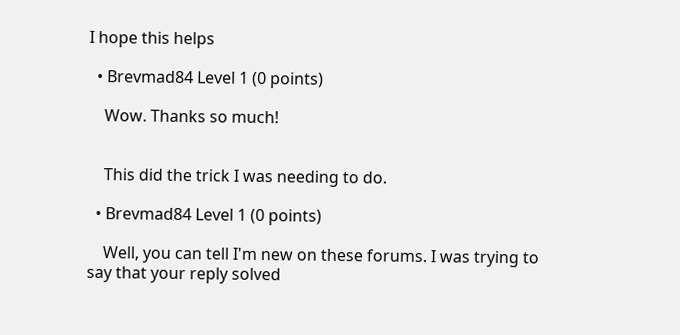I hope this helps

  • Brevmad84 Level 1 (0 points)

    Wow. Thanks so much!


    This did the trick I was needing to do.

  • Brevmad84 Level 1 (0 points)

    Well, you can tell I'm new on these forums. I was trying to say that your reply solved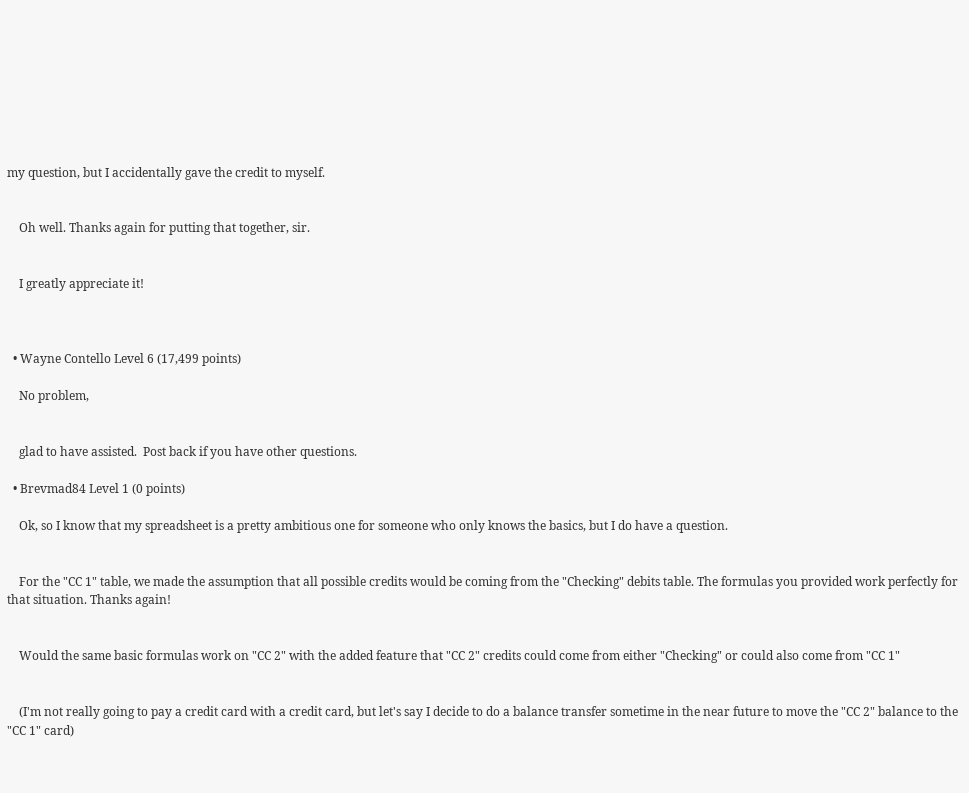my question, but I accidentally gave the credit to myself.


    Oh well. Thanks again for putting that together, sir.


    I greatly appreciate it!



  • Wayne Contello Level 6 (17,499 points)

    No problem,


    glad to have assisted.  Post back if you have other questions.

  • Brevmad84 Level 1 (0 points)

    Ok, so I know that my spreadsheet is a pretty ambitious one for someone who only knows the basics, but I do have a question.


    For the "CC 1" table, we made the assumption that all possible credits would be coming from the "Checking" debits table. The formulas you provided work perfectly for that situation. Thanks again!


    Would the same basic formulas work on "CC 2" with the added feature that "CC 2" credits could come from either "Checking" or could also come from "CC 1"


    (I'm not really going to pay a credit card with a credit card, but let's say I decide to do a balance transfer sometime in the near future to move the "CC 2" balance to the "CC 1" card)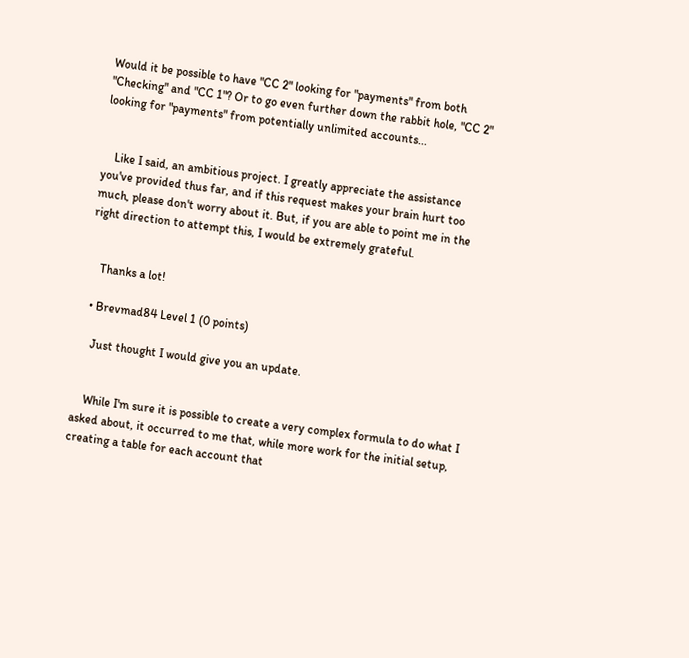Would it be possible to have "CC 2" looking for "payments" from both "Checking" and "CC 1"? Or to go even further down the rabbit hole, "CC 2" looking for "payments" from potentially unlimited accounts...


    Like I said, an ambitious project. I greatly appreciate the assistance you've provided thus far, and if this request makes your brain hurt too much, please don't worry about it. But, if you are able to point me in the right direction to attempt this, I would be extremely grateful.


    Thanks a lot!

  • Brevmad84 Level 1 (0 points)

    Just thought I would give you an update.


    While I'm sure it is possible to create a very complex formula to do what I asked about, it occurred to me that, while more work for the initial setup, creating a table for each account that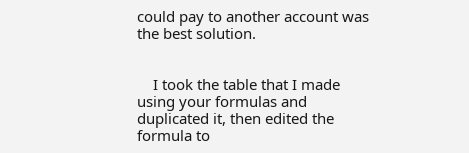could pay to another account was the best solution.


    I took the table that I made using your formulas and duplicated it, then edited the formula to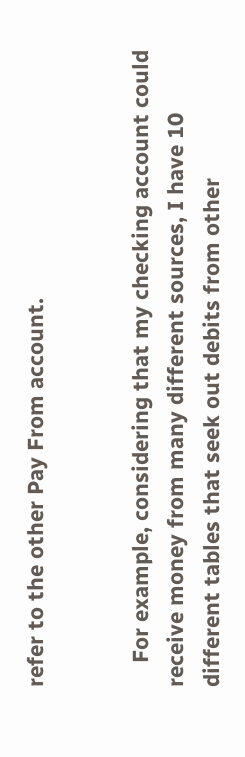refer to the other Pay From account.


    For example, considering that my checking account could receive money from many different sources, I have 10 different tables that seek out debits from other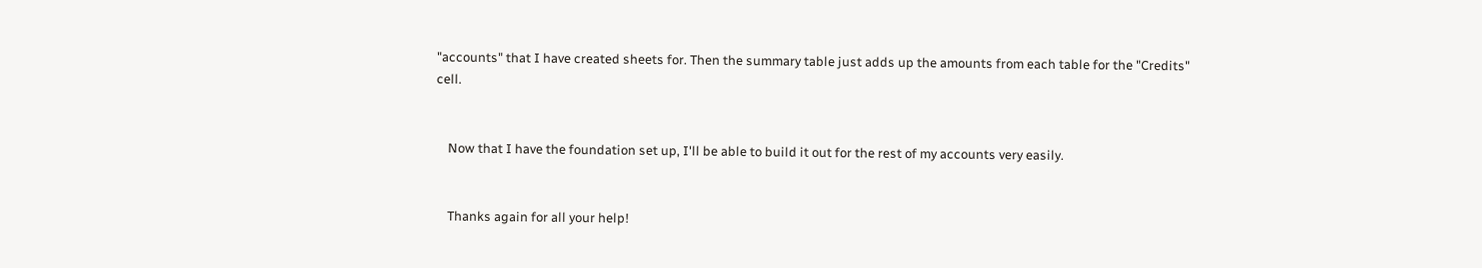"accounts" that I have created sheets for. Then the summary table just adds up the amounts from each table for the "Credits" cell.


    Now that I have the foundation set up, I'll be able to build it out for the rest of my accounts very easily.


    Thanks again for all your help!